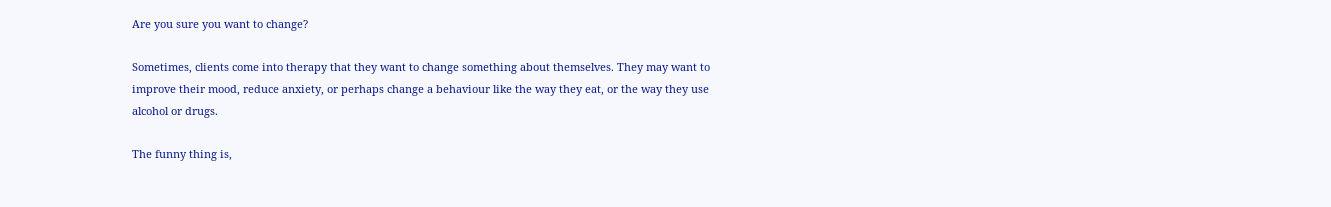Are you sure you want to change?

Sometimes, clients come into therapy that they want to change something about themselves. They may want to improve their mood, reduce anxiety, or perhaps change a behaviour like the way they eat, or the way they use alcohol or drugs.

The funny thing is,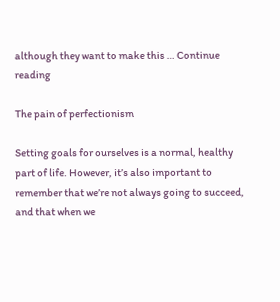although they want to make this … Continue reading

The pain of perfectionism

Setting goals for ourselves is a normal, healthy part of life. However, it’s also important to remember that we’re not always going to succeed, and that when we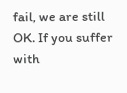fail, we are still OK. If you suffer with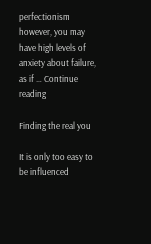perfectionism however, you may have high levels of anxiety about failure, as if … Continue reading

Finding the real you

It is only too easy to be influenced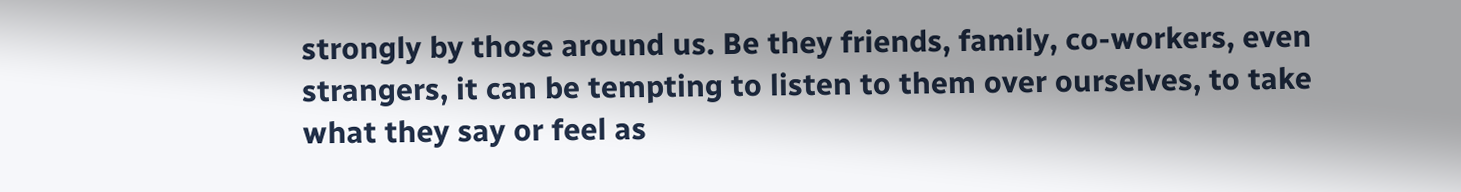strongly by those around us. Be they friends, family, co-workers, even strangers, it can be tempting to listen to them over ourselves, to take what they say or feel as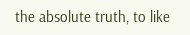the absolute truth, to like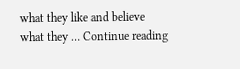what they like and believe what they … Continue reading